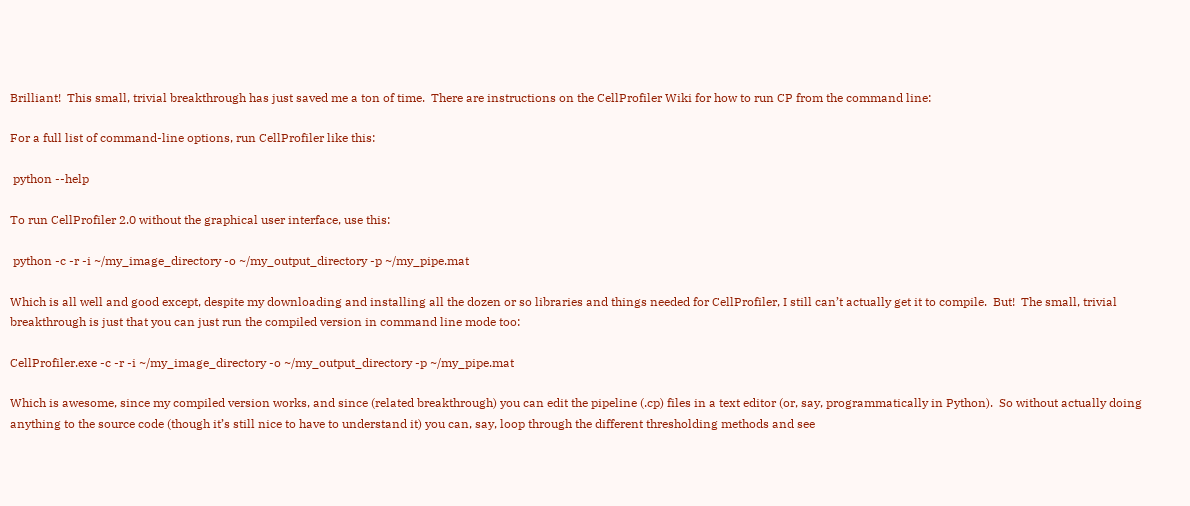Brilliant!  This small, trivial breakthrough has just saved me a ton of time.  There are instructions on the CellProfiler Wiki for how to run CP from the command line:

For a full list of command-line options, run CellProfiler like this:

 python --help

To run CellProfiler 2.0 without the graphical user interface, use this:

 python -c -r -i ~/my_image_directory -o ~/my_output_directory -p ~/my_pipe.mat

Which is all well and good except, despite my downloading and installing all the dozen or so libraries and things needed for CellProfiler, I still can’t actually get it to compile.  But!  The small, trivial breakthrough is just that you can just run the compiled version in command line mode too:

CellProfiler.exe -c -r -i ~/my_image_directory -o ~/my_output_directory -p ~/my_pipe.mat

Which is awesome, since my compiled version works, and since (related breakthrough) you can edit the pipeline (.cp) files in a text editor (or, say, programmatically in Python).  So without actually doing anything to the source code (though it’s still nice to have to understand it) you can, say, loop through the different thresholding methods and see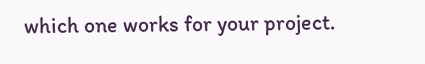which one works for your project.